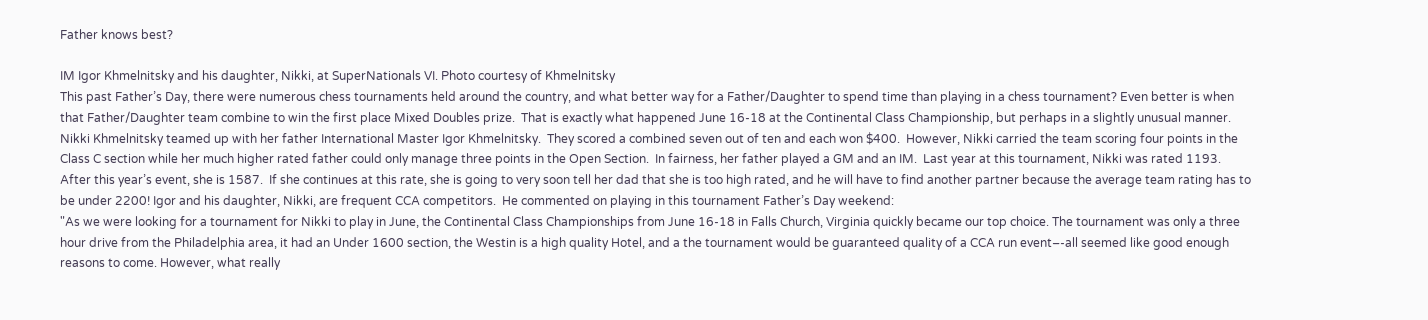Father knows best?

IM Igor Khmelnitsky and his daughter, Nikki, at SuperNationals VI. Photo courtesy of Khmelnitsky
This past Father’s Day, there were numerous chess tournaments held around the country, and what better way for a Father/Daughter to spend time than playing in a chess tournament? Even better is when that Father/Daughter team combine to win the first place Mixed Doubles prize.  That is exactly what happened June 16-18 at the Continental Class Championship, but perhaps in a slightly unusual manner. Nikki Khmelnitsky teamed up with her father International Master Igor Khmelnitsky.  They scored a combined seven out of ten and each won $400.  However, Nikki carried the team scoring four points in the Class C section while her much higher rated father could only manage three points in the Open Section.  In fairness, her father played a GM and an IM.  Last year at this tournament, Nikki was rated 1193.  After this year’s event, she is 1587.  If she continues at this rate, she is going to very soon tell her dad that she is too high rated, and he will have to find another partner because the average team rating has to be under 2200! Igor and his daughter, Nikki, are frequent CCA competitors.  He commented on playing in this tournament Father’s Day weekend:
"As we were looking for a tournament for Nikki to play in June, the Continental Class Championships from June 16-18 in Falls Church, Virginia quickly became our top choice. The tournament was only a three hour drive from the Philadelphia area, it had an Under 1600 section, the Westin is a high quality Hotel, and a the tournament would be guaranteed quality of a CCA run event–-all seemed like good enough reasons to come. However, what really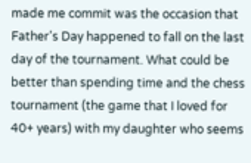made me commit was the occasion that Father's Day happened to fall on the last day of the tournament. What could be better than spending time and the chess tournament (the game that I loved for 40+ years) with my daughter who seems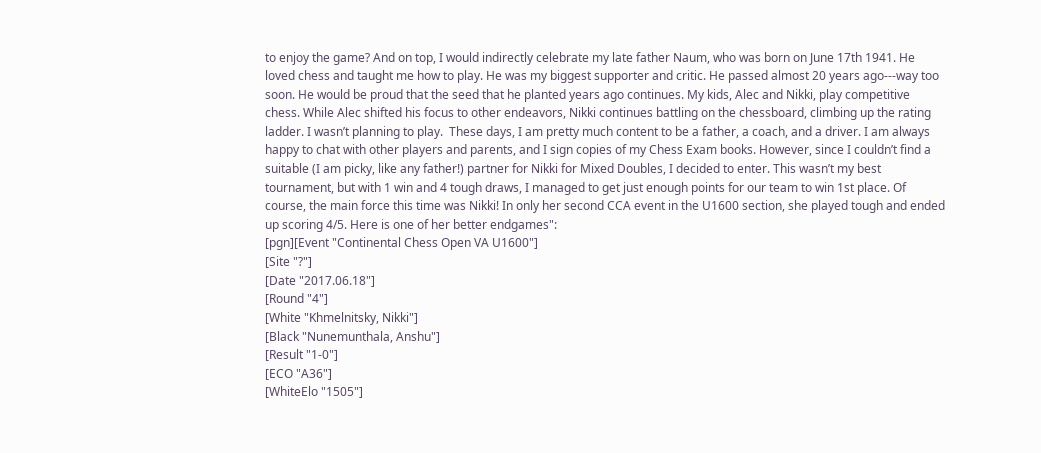to enjoy the game? And on top, I would indirectly celebrate my late father Naum, who was born on June 17th 1941. He loved chess and taught me how to play. He was my biggest supporter and critic. He passed almost 20 years ago---way too soon. He would be proud that the seed that he planted years ago continues. My kids, Alec and Nikki, play competitive chess. While Alec shifted his focus to other endeavors, Nikki continues battling on the chessboard, climbing up the rating ladder. I wasn’t planning to play.  These days, I am pretty much content to be a father, a coach, and a driver. I am always happy to chat with other players and parents, and I sign copies of my Chess Exam books. However, since I couldn’t find a suitable (I am picky, like any father!) partner for Nikki for Mixed Doubles, I decided to enter. This wasn’t my best tournament, but with 1 win and 4 tough draws, I managed to get just enough points for our team to win 1st place. Of course, the main force this time was Nikki! In only her second CCA event in the U1600 section, she played tough and ended up scoring 4/5. Here is one of her better endgames":
[pgn][Event "Continental Chess Open VA U1600"]
[Site "?"]
[Date "2017.06.18"]
[Round "4"]
[White "Khmelnitsky, Nikki"]
[Black "Nunemunthala, Anshu"]
[Result "1-0"]
[ECO "A36"]
[WhiteElo "1505"]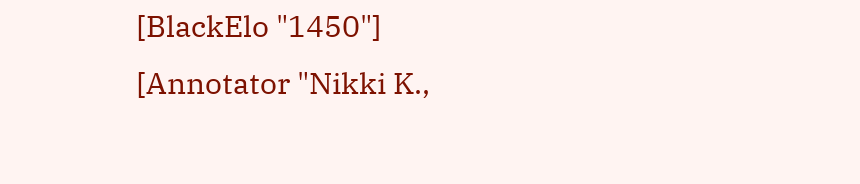[BlackElo "1450"]
[Annotator "Nikki K.,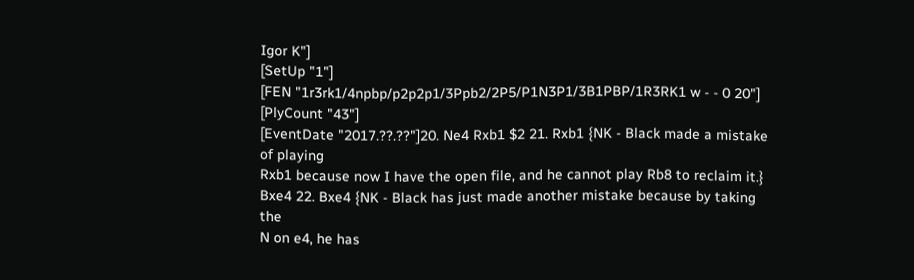Igor K"]
[SetUp "1"]
[FEN "1r3rk1/4npbp/p2p2p1/3Ppb2/2P5/P1N3P1/3B1PBP/1R3RK1 w - - 0 20"]
[PlyCount "43"]
[EventDate "2017.??.??"]20. Ne4 Rxb1 $2 21. Rxb1 {NK - Black made a mistake of playing
Rxb1 because now I have the open file, and he cannot play Rb8 to reclaim it.}
Bxe4 22. Bxe4 {NK - Black has just made another mistake because by taking the
N on e4, he has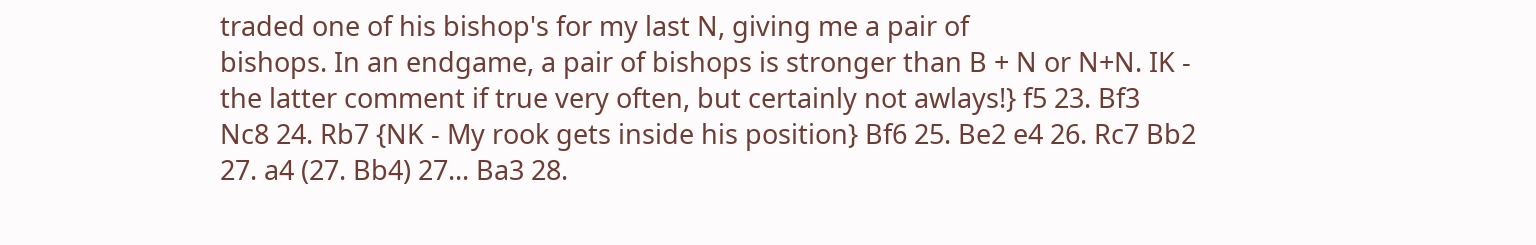traded one of his bishop's for my last N, giving me a pair of
bishops. In an endgame, a pair of bishops is stronger than B + N or N+N. IK -
the latter comment if true very often, but certainly not awlays!} f5 23. Bf3
Nc8 24. Rb7 {NK - My rook gets inside his position} Bf6 25. Be2 e4 26. Rc7 Bb2
27. a4 (27. Bb4) 27... Ba3 28.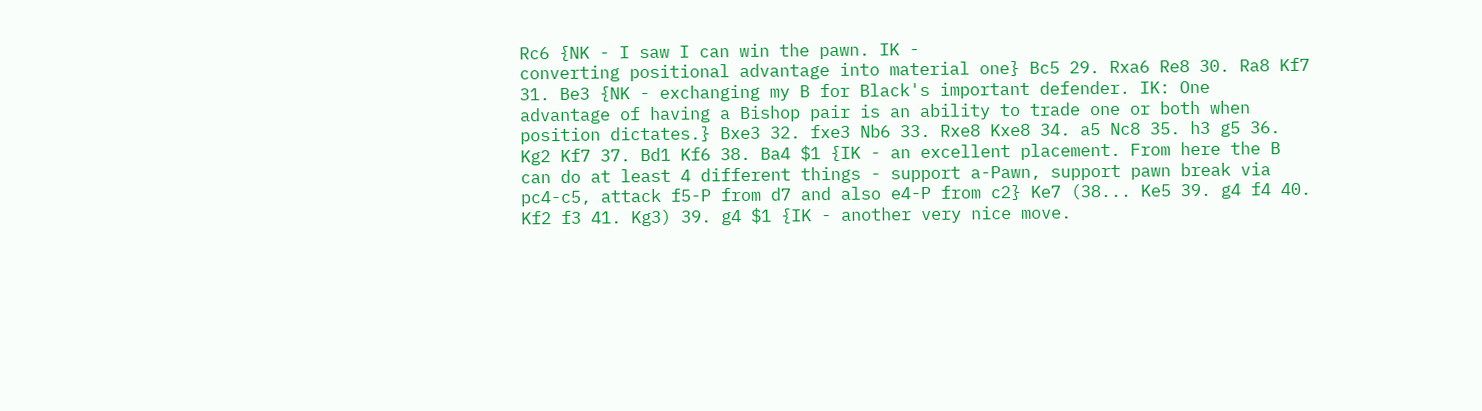Rc6 {NK - I saw I can win the pawn. IK -
converting positional advantage into material one} Bc5 29. Rxa6 Re8 30. Ra8 Kf7
31. Be3 {NK - exchanging my B for Black's important defender. IK: One
advantage of having a Bishop pair is an ability to trade one or both when
position dictates.} Bxe3 32. fxe3 Nb6 33. Rxe8 Kxe8 34. a5 Nc8 35. h3 g5 36.
Kg2 Kf7 37. Bd1 Kf6 38. Ba4 $1 {IK - an excellent placement. From here the B
can do at least 4 different things - support a-Pawn, support pawn break via
pc4-c5, attack f5-P from d7 and also e4-P from c2} Ke7 (38... Ke5 39. g4 f4 40.
Kf2 f3 41. Kg3) 39. g4 $1 {IK - another very nice move.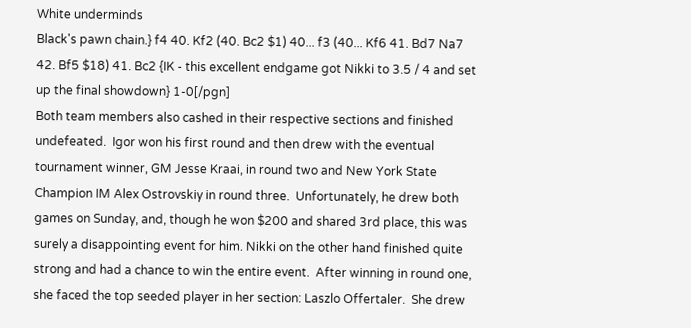White underminds
Black's pawn chain.} f4 40. Kf2 (40. Bc2 $1) 40... f3 (40... Kf6 41. Bd7 Na7
42. Bf5 $18) 41. Bc2 {IK - this excellent endgame got Nikki to 3.5 / 4 and set
up the final showdown} 1-0[/pgn]
Both team members also cashed in their respective sections and finished undefeated.  Igor won his first round and then drew with the eventual tournament winner, GM Jesse Kraai, in round two and New York State Champion IM Alex Ostrovskiy in round three.  Unfortunately, he drew both games on Sunday, and, though he won $200 and shared 3rd place, this was surely a disappointing event for him. Nikki on the other hand finished quite strong and had a chance to win the entire event.  After winning in round one, she faced the top seeded player in her section: Laszlo Offertaler.  She drew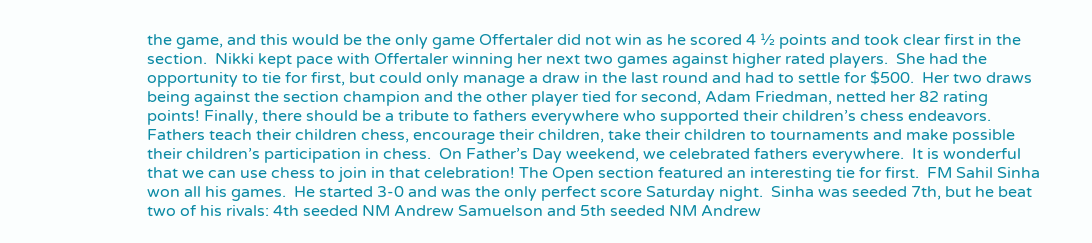the game, and this would be the only game Offertaler did not win as he scored 4 ½ points and took clear first in the section.  Nikki kept pace with Offertaler winning her next two games against higher rated players.  She had the opportunity to tie for first, but could only manage a draw in the last round and had to settle for $500.  Her two draws being against the section champion and the other player tied for second, Adam Friedman, netted her 82 rating points! Finally, there should be a tribute to fathers everywhere who supported their children’s chess endeavors.  Fathers teach their children chess, encourage their children, take their children to tournaments and make possible their children’s participation in chess.  On Father’s Day weekend, we celebrated fathers everywhere.  It is wonderful that we can use chess to join in that celebration! The Open section featured an interesting tie for first.  FM Sahil Sinha won all his games.  He started 3-0 and was the only perfect score Saturday night.  Sinha was seeded 7th, but he beat two of his rivals: 4th seeded NM Andrew Samuelson and 5th seeded NM Andrew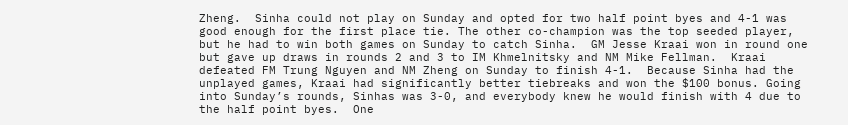Zheng.  Sinha could not play on Sunday and opted for two half point byes and 4-1 was good enough for the first place tie. The other co-champion was the top seeded player, but he had to win both games on Sunday to catch Sinha.  GM Jesse Kraai won in round one but gave up draws in rounds 2 and 3 to IM Khmelnitsky and NM Mike Fellman.  Kraai defeated FM Trung Nguyen and NM Zheng on Sunday to finish 4-1.  Because Sinha had the unplayed games, Kraai had significantly better tiebreaks and won the $100 bonus. Going into Sunday’s rounds, Sinhas was 3-0, and everybody knew he would finish with 4 due to the half point byes.  One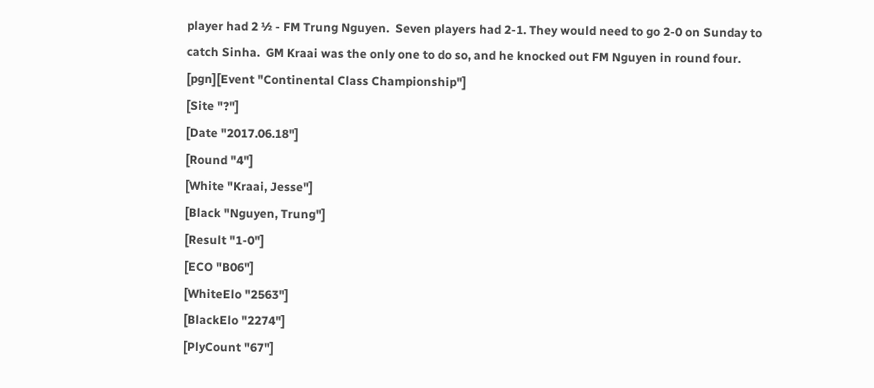player had 2 ½ - FM Trung Nguyen.  Seven players had 2-1. They would need to go 2-0 on Sunday to catch Sinha.  GM Kraai was the only one to do so, and he knocked out FM Nguyen in round four.
[pgn][Event "Continental Class Championship"]
[Site "?"]
[Date "2017.06.18"]
[Round "4"]
[White "Kraai, Jesse"]
[Black "Nguyen, Trung"]
[Result "1-0"]
[ECO "B06"]
[WhiteElo "2563"]
[BlackElo "2274"]
[PlyCount "67"]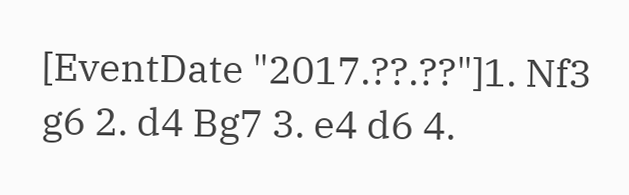[EventDate "2017.??.??"]1. Nf3 g6 2. d4 Bg7 3. e4 d6 4.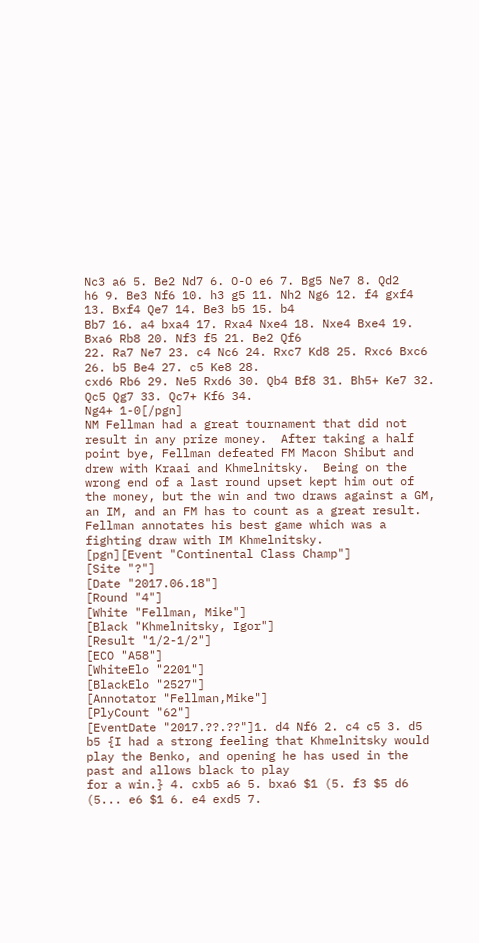Nc3 a6 5. Be2 Nd7 6. O-O e6 7. Bg5 Ne7 8. Qd2
h6 9. Be3 Nf6 10. h3 g5 11. Nh2 Ng6 12. f4 gxf4 13. Bxf4 Qe7 14. Be3 b5 15. b4
Bb7 16. a4 bxa4 17. Rxa4 Nxe4 18. Nxe4 Bxe4 19. Bxa6 Rb8 20. Nf3 f5 21. Be2 Qf6
22. Ra7 Ne7 23. c4 Nc6 24. Rxc7 Kd8 25. Rxc6 Bxc6 26. b5 Be4 27. c5 Ke8 28.
cxd6 Rb6 29. Ne5 Rxd6 30. Qb4 Bf8 31. Bh5+ Ke7 32. Qc5 Qg7 33. Qc7+ Kf6 34.
Ng4+ 1-0[/pgn]
NM Fellman had a great tournament that did not result in any prize money.  After taking a half point bye, Fellman defeated FM Macon Shibut and drew with Kraai and Khmelnitsky.  Being on the wrong end of a last round upset kept him out of the money, but the win and two draws against a GM, an IM, and an FM has to count as a great result.  Fellman annotates his best game which was a fighting draw with IM Khmelnitsky.
[pgn][Event "Continental Class Champ"]
[Site "?"]
[Date "2017.06.18"]
[Round "4"]
[White "Fellman, Mike"]
[Black "Khmelnitsky, Igor"]
[Result "1/2-1/2"]
[ECO "A58"]
[WhiteElo "2201"]
[BlackElo "2527"]
[Annotator "Fellman,Mike"]
[PlyCount "62"]
[EventDate "2017.??.??"]1. d4 Nf6 2. c4 c5 3. d5 b5 {I had a strong feeling that Khmelnitsky would
play the Benko, and opening he has used in the past and allows black to play
for a win.} 4. cxb5 a6 5. bxa6 $1 (5. f3 $5 d6 (5... e6 $1 6. e4 exd5 7.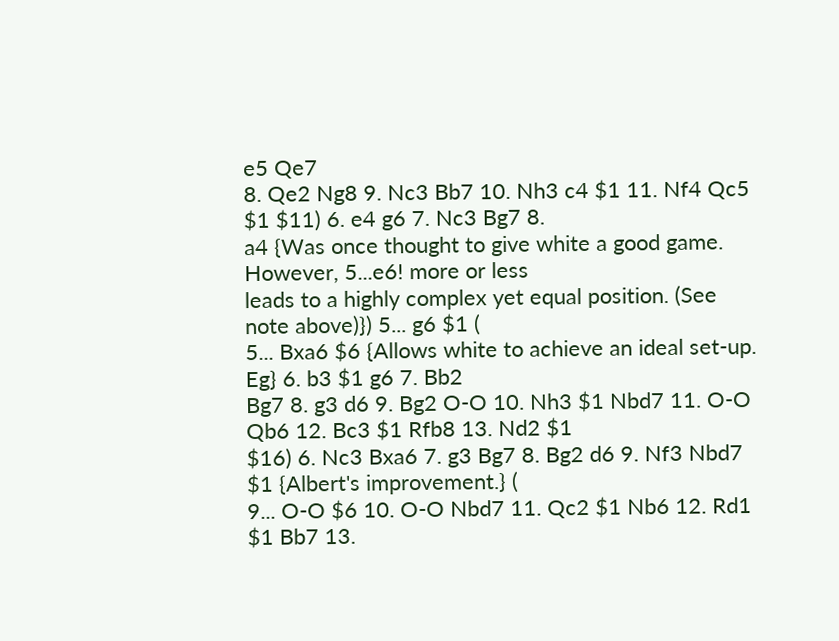e5 Qe7
8. Qe2 Ng8 9. Nc3 Bb7 10. Nh3 c4 $1 11. Nf4 Qc5 $1 $11) 6. e4 g6 7. Nc3 Bg7 8.
a4 {Was once thought to give white a good game. However, 5...e6! more or less
leads to a highly complex yet equal position. (See note above)}) 5... g6 $1 (
5... Bxa6 $6 {Allows white to achieve an ideal set-up. Eg} 6. b3 $1 g6 7. Bb2
Bg7 8. g3 d6 9. Bg2 O-O 10. Nh3 $1 Nbd7 11. O-O Qb6 12. Bc3 $1 Rfb8 13. Nd2 $1
$16) 6. Nc3 Bxa6 7. g3 Bg7 8. Bg2 d6 9. Nf3 Nbd7 $1 {Albert's improvement.} (
9... O-O $6 10. O-O Nbd7 11. Qc2 $1 Nb6 12. Rd1 $1 Bb7 13.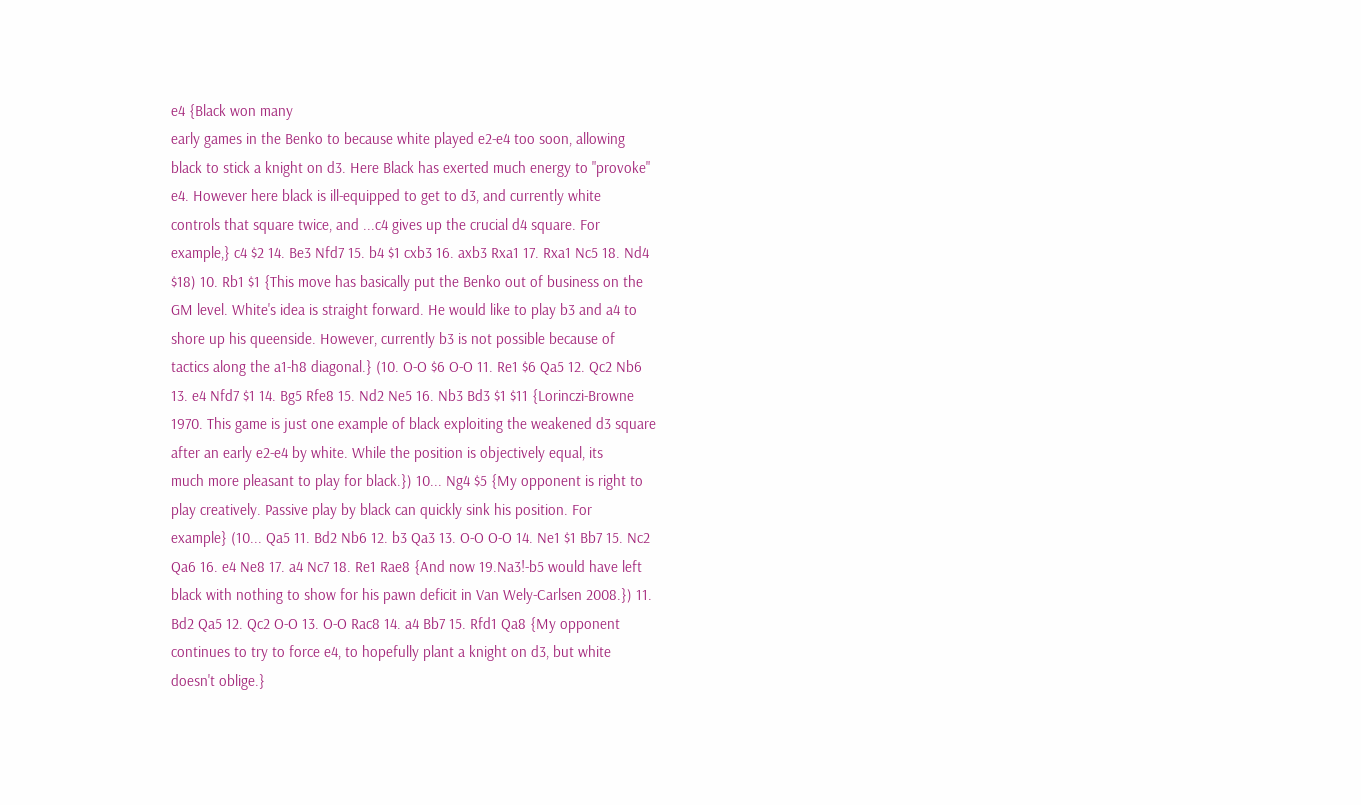e4 {Black won many
early games in the Benko to because white played e2-e4 too soon, allowing
black to stick a knight on d3. Here Black has exerted much energy to "provoke"
e4. However here black is ill-equipped to get to d3, and currently white
controls that square twice, and ...c4 gives up the crucial d4 square. For
example,} c4 $2 14. Be3 Nfd7 15. b4 $1 cxb3 16. axb3 Rxa1 17. Rxa1 Nc5 18. Nd4
$18) 10. Rb1 $1 {This move has basically put the Benko out of business on the
GM level. White's idea is straight forward. He would like to play b3 and a4 to
shore up his queenside. However, currently b3 is not possible because of
tactics along the a1-h8 diagonal.} (10. O-O $6 O-O 11. Re1 $6 Qa5 12. Qc2 Nb6
13. e4 Nfd7 $1 14. Bg5 Rfe8 15. Nd2 Ne5 16. Nb3 Bd3 $1 $11 {Lorinczi-Browne
1970. This game is just one example of black exploiting the weakened d3 square
after an early e2-e4 by white. While the position is objectively equal, its
much more pleasant to play for black.}) 10... Ng4 $5 {My opponent is right to
play creatively. Passive play by black can quickly sink his position. For
example} (10... Qa5 11. Bd2 Nb6 12. b3 Qa3 13. O-O O-O 14. Ne1 $1 Bb7 15. Nc2
Qa6 16. e4 Ne8 17. a4 Nc7 18. Re1 Rae8 {And now 19.Na3!-b5 would have left
black with nothing to show for his pawn deficit in Van Wely-Carlsen 2008.}) 11.
Bd2 Qa5 12. Qc2 O-O 13. O-O Rac8 14. a4 Bb7 15. Rfd1 Qa8 {My opponent
continues to try to force e4, to hopefully plant a knight on d3, but white
doesn't oblige.}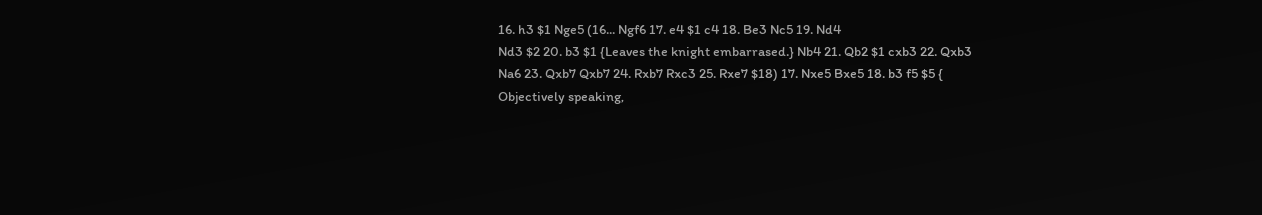16. h3 $1 Nge5 (16... Ngf6 17. e4 $1 c4 18. Be3 Nc5 19. Nd4
Nd3 $2 20. b3 $1 {Leaves the knight embarrased.} Nb4 21. Qb2 $1 cxb3 22. Qxb3
Na6 23. Qxb7 Qxb7 24. Rxb7 Rxc3 25. Rxe7 $18) 17. Nxe5 Bxe5 18. b3 f5 $5 {
Objectively speaking,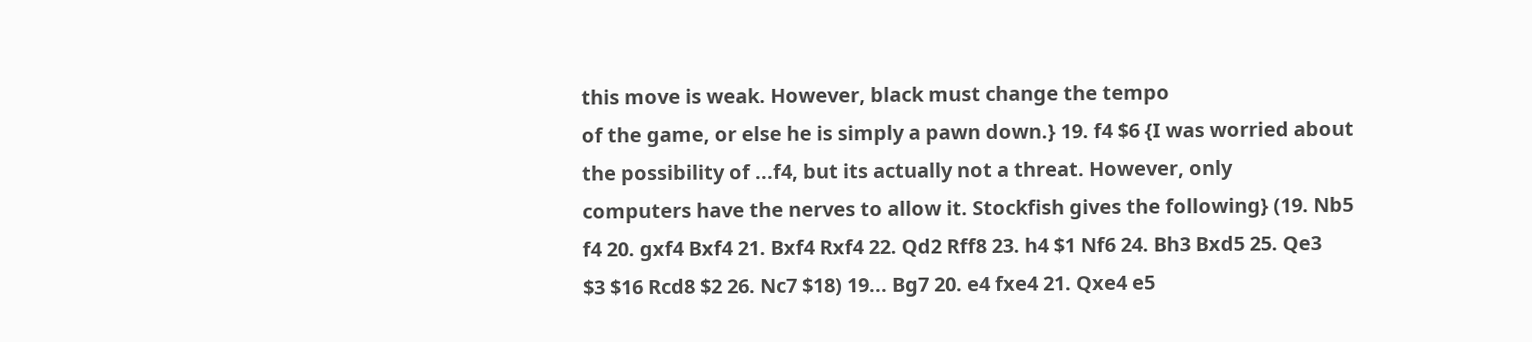this move is weak. However, black must change the tempo
of the game, or else he is simply a pawn down.} 19. f4 $6 {I was worried about
the possibility of ...f4, but its actually not a threat. However, only
computers have the nerves to allow it. Stockfish gives the following} (19. Nb5
f4 20. gxf4 Bxf4 21. Bxf4 Rxf4 22. Qd2 Rff8 23. h4 $1 Nf6 24. Bh3 Bxd5 25. Qe3
$3 $16 Rcd8 $2 26. Nc7 $18) 19... Bg7 20. e4 fxe4 21. Qxe4 e5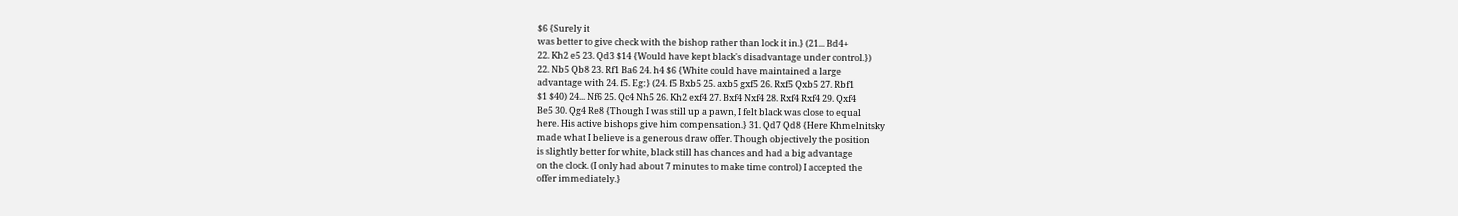$6 {Surely it
was better to give check with the bishop rather than lock it in.} (21... Bd4+
22. Kh2 e5 23. Qd3 $14 {Would have kept black's disadvantage under control.})
22. Nb5 Qb8 23. Rf1 Ba6 24. h4 $6 {White could have maintained a large
advantage with 24. f5. Eg:} (24. f5 Bxb5 25. axb5 gxf5 26. Rxf5 Qxb5 27. Rbf1
$1 $40) 24... Nf6 25. Qc4 Nh5 26. Kh2 exf4 27. Bxf4 Nxf4 28. Rxf4 Rxf4 29. Qxf4
Be5 30. Qg4 Re8 {Though I was still up a pawn, I felt black was close to equal
here. His active bishops give him compensation.} 31. Qd7 Qd8 {Here Khmelnitsky
made what I believe is a generous draw offer. Though objectively the position
is slightly better for white, black still has chances and had a big advantage
on the clock. (I only had about 7 minutes to make time control) I accepted the
offer immediately.}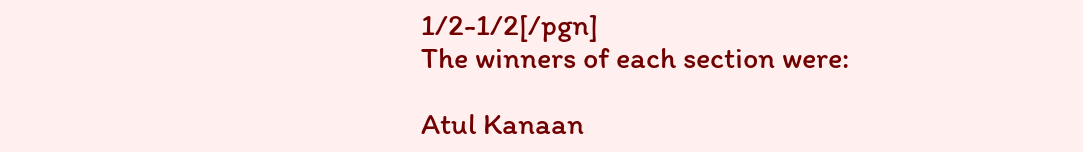1/2-1/2[/pgn]
The winners of each section were:

Atul Kanaan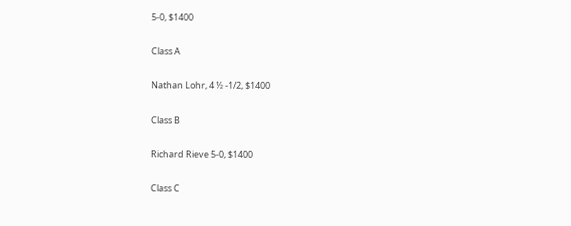5-0, $1400

Class A

Nathan Lohr, 4 ½ -1/2, $1400

Class B

Richard Rieve 5-0, $1400

Class C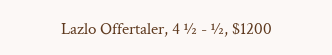Lazlo Offertaler, 4 ½ - ½, $1200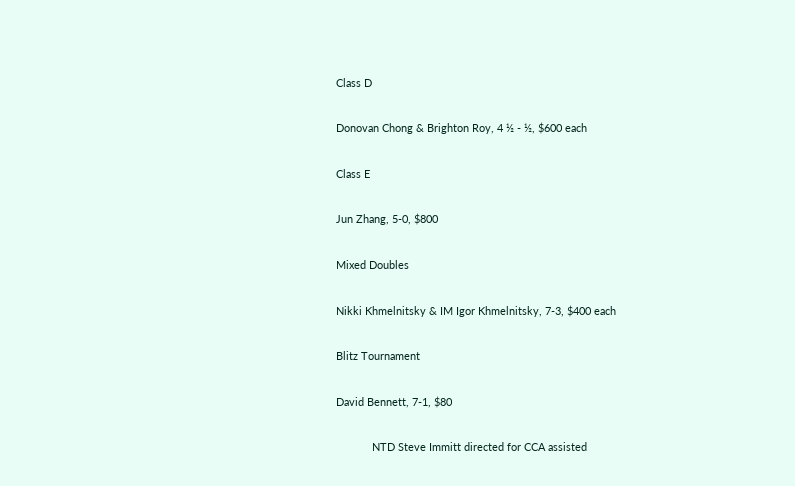Class D

Donovan Chong & Brighton Roy, 4 ½ - ½, $600 each

Class E

Jun Zhang, 5-0, $800

Mixed Doubles

Nikki Khmelnitsky & IM Igor Khmelnitsky, 7-3, $400 each

Blitz Tournament

David Bennett, 7-1, $80

            NTD Steve Immitt directed for CCA assisted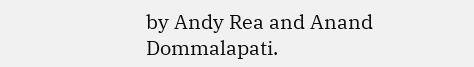by Andy Rea and Anand Dommalapati.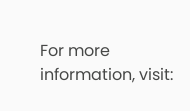For more information, visit: